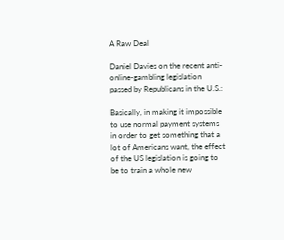A Raw Deal

Daniel Davies on the recent anti-online-gambling legislation passed by Republicans in the U.S.:

Basically, in making it impossible to use normal payment systems in order to get something that a lot of Americans want, the effect of the US legislation is going to be to train a whole new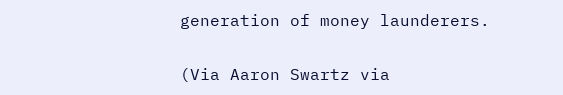generation of money launderers.

(Via Aaron Swartz via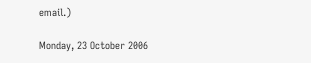email.)

Monday, 23 October 2006